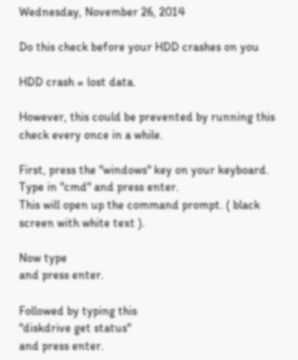Wednesday, November 26, 2014

Do this check before your HDD crashes on you

HDD crash = lost data.

However, this could be prevented by running this check every once in a while.

First, press the "windows" key on your keyboard.
Type in "cmd" and press enter.
This will open up the command prompt. ( black screen with white text ).

Now type
and press enter.

Followed by typing this
"diskdrive get status"
and press enter.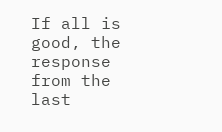If all is good, the response from the last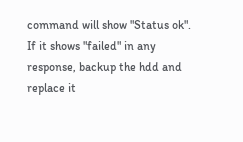command will show "Status ok".
If it shows "failed" in any response, backup the hdd and replace it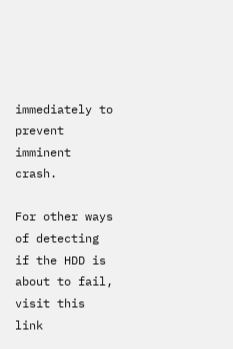immediately to prevent imminent crash.

For other ways of detecting if the HDD is about to fail, visit this link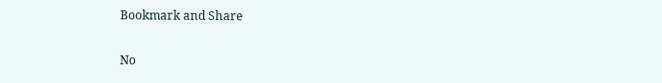Bookmark and Share

No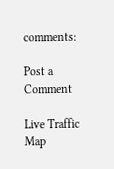comments:

Post a Comment

Live Traffic Map